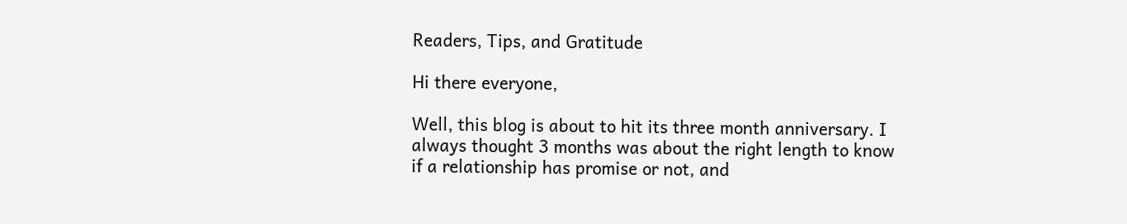Readers, Tips, and Gratitude

Hi there everyone,

Well, this blog is about to hit its three month anniversary. I always thought 3 months was about the right length to know if a relationship has promise or not, and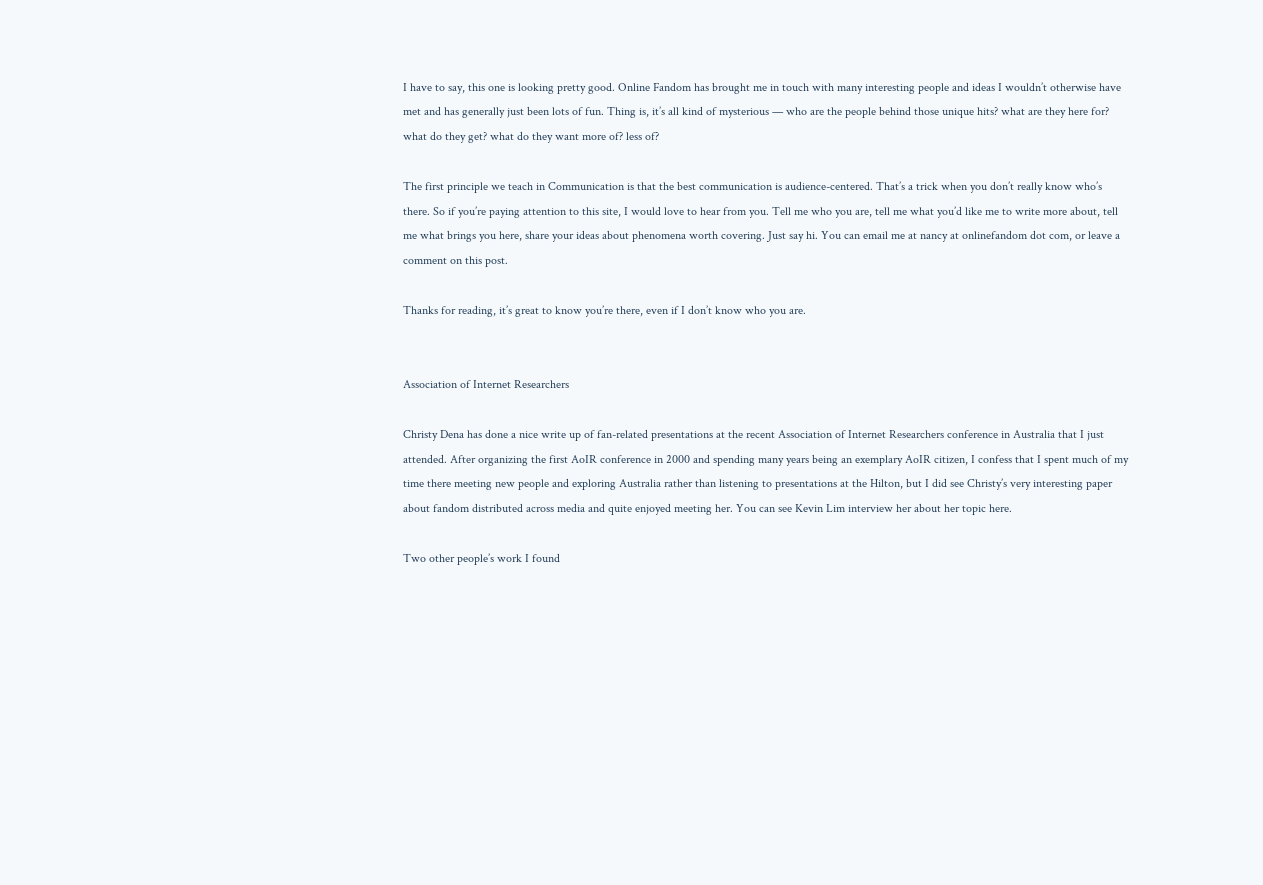I have to say, this one is looking pretty good. Online Fandom has brought me in touch with many interesting people and ideas I wouldn’t otherwise have met and has generally just been lots of fun. Thing is, it’s all kind of mysterious — who are the people behind those unique hits? what are they here for? what do they get? what do they want more of? less of?

The first principle we teach in Communication is that the best communication is audience-centered. That’s a trick when you don’t really know who’s there. So if you’re paying attention to this site, I would love to hear from you. Tell me who you are, tell me what you’d like me to write more about, tell me what brings you here, share your ideas about phenomena worth covering. Just say hi. You can email me at nancy at onlinefandom dot com, or leave a comment on this post.

Thanks for reading, it’s great to know you’re there, even if I don’t know who you are.


Association of Internet Researchers

Christy Dena has done a nice write up of fan-related presentations at the recent Association of Internet Researchers conference in Australia that I just attended. After organizing the first AoIR conference in 2000 and spending many years being an exemplary AoIR citizen, I confess that I spent much of my time there meeting new people and exploring Australia rather than listening to presentations at the Hilton, but I did see Christy’s very interesting paper about fandom distributed across media and quite enjoyed meeting her. You can see Kevin Lim interview her about her topic here.

Two other people’s work I found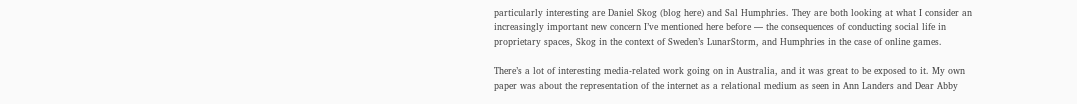particularly interesting are Daniel Skog (blog here) and Sal Humphries. They are both looking at what I consider an increasingly important new concern I’ve mentioned here before — the consequences of conducting social life in proprietary spaces, Skog in the context of Sweden’s LunarStorm, and Humphries in the case of online games.

There’s a lot of interesting media-related work going on in Australia, and it was great to be exposed to it. My own paper was about the representation of the internet as a relational medium as seen in Ann Landers and Dear Abby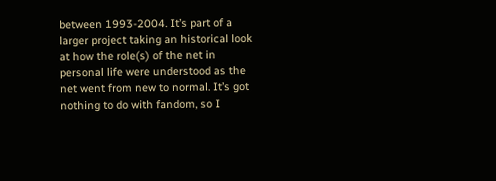between 1993-2004. It’s part of a larger project taking an historical look at how the role(s) of the net in personal life were understood as the net went from new to normal. It’s got nothing to do with fandom, so I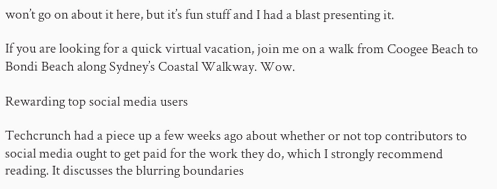won’t go on about it here, but it’s fun stuff and I had a blast presenting it.

If you are looking for a quick virtual vacation, join me on a walk from Coogee Beach to Bondi Beach along Sydney’s Coastal Walkway. Wow.

Rewarding top social media users

Techcrunch had a piece up a few weeks ago about whether or not top contributors to social media ought to get paid for the work they do, which I strongly recommend reading. It discusses the blurring boundaries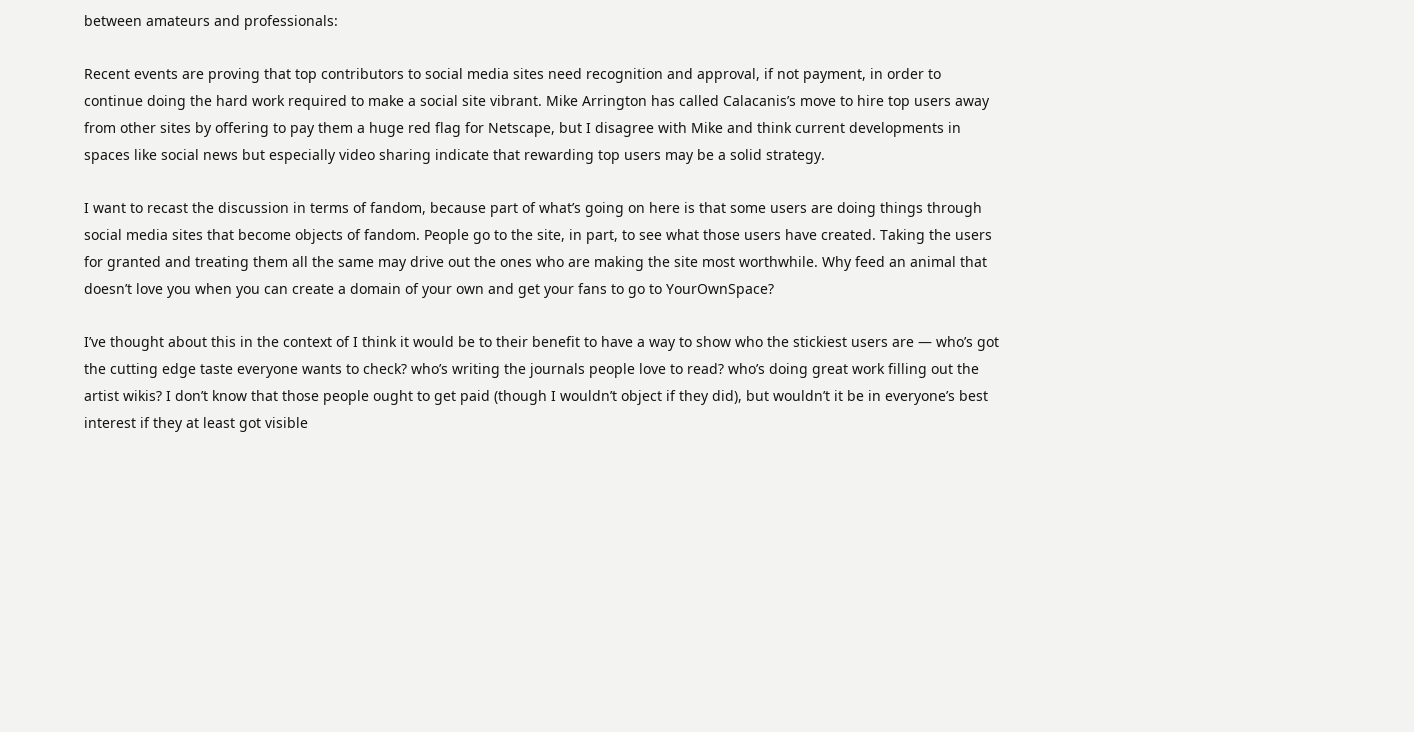between amateurs and professionals:

Recent events are proving that top contributors to social media sites need recognition and approval, if not payment, in order to continue doing the hard work required to make a social site vibrant. Mike Arrington has called Calacanis’s move to hire top users away from other sites by offering to pay them a huge red flag for Netscape, but I disagree with Mike and think current developments in spaces like social news but especially video sharing indicate that rewarding top users may be a solid strategy.

I want to recast the discussion in terms of fandom, because part of what’s going on here is that some users are doing things through social media sites that become objects of fandom. People go to the site, in part, to see what those users have created. Taking the users for granted and treating them all the same may drive out the ones who are making the site most worthwhile. Why feed an animal that doesn’t love you when you can create a domain of your own and get your fans to go to YourOwnSpace?

I’ve thought about this in the context of I think it would be to their benefit to have a way to show who the stickiest users are — who’s got the cutting edge taste everyone wants to check? who’s writing the journals people love to read? who’s doing great work filling out the artist wikis? I don’t know that those people ought to get paid (though I wouldn’t object if they did), but wouldn’t it be in everyone’s best interest if they at least got visible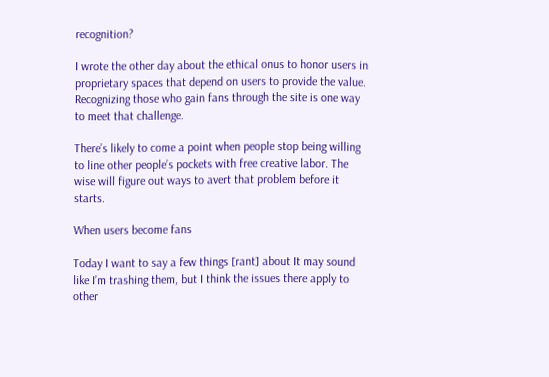recognition?

I wrote the other day about the ethical onus to honor users in proprietary spaces that depend on users to provide the value. Recognizing those who gain fans through the site is one way to meet that challenge.

There’s likely to come a point when people stop being willing to line other people’s pockets with free creative labor. The wise will figure out ways to avert that problem before it starts.

When users become fans

Today I want to say a few things [rant] about It may sound like I’m trashing them, but I think the issues there apply to other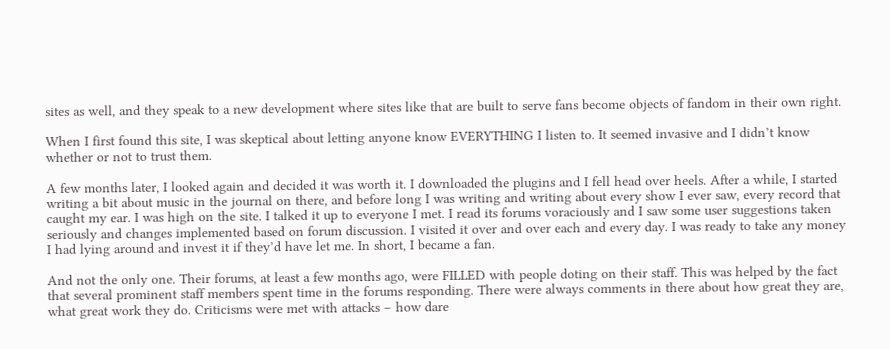sites as well, and they speak to a new development where sites like that are built to serve fans become objects of fandom in their own right.

When I first found this site, I was skeptical about letting anyone know EVERYTHING I listen to. It seemed invasive and I didn’t know whether or not to trust them.

A few months later, I looked again and decided it was worth it. I downloaded the plugins and I fell head over heels. After a while, I started writing a bit about music in the journal on there, and before long I was writing and writing about every show I ever saw, every record that caught my ear. I was high on the site. I talked it up to everyone I met. I read its forums voraciously and I saw some user suggestions taken seriously and changes implemented based on forum discussion. I visited it over and over each and every day. I was ready to take any money I had lying around and invest it if they’d have let me. In short, I became a fan.

And not the only one. Their forums, at least a few months ago, were FILLED with people doting on their staff. This was helped by the fact that several prominent staff members spent time in the forums responding. There were always comments in there about how great they are, what great work they do. Criticisms were met with attacks – how dare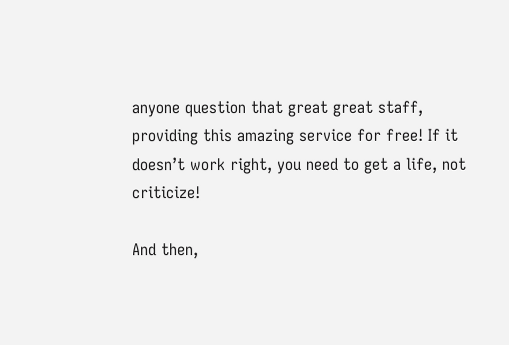anyone question that great great staff, providing this amazing service for free! If it doesn’t work right, you need to get a life, not criticize!

And then,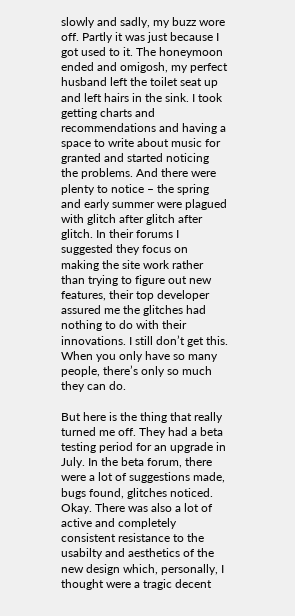slowly and sadly, my buzz wore off. Partly it was just because I got used to it. The honeymoon ended and omigosh, my perfect husband left the toilet seat up and left hairs in the sink. I took getting charts and recommendations and having a space to write about music for granted and started noticing the problems. And there were plenty to notice – the spring and early summer were plagued with glitch after glitch after glitch. In their forums I suggested they focus on making the site work rather than trying to figure out new features, their top developer assured me the glitches had nothing to do with their innovations. I still don’t get this. When you only have so many people, there’s only so much they can do.

But here is the thing that really turned me off. They had a beta testing period for an upgrade in July. In the beta forum, there were a lot of suggestions made, bugs found, glitches noticed. Okay. There was also a lot of active and completely consistent resistance to the usabilty and aesthetics of the new design which, personally, I thought were a tragic decent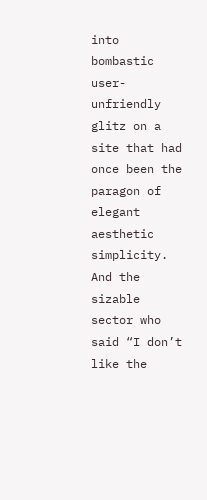into bombastic user-unfriendly glitz on a site that had once been the paragon of elegant aesthetic simplicity. And the sizable sector who said “I don’t like the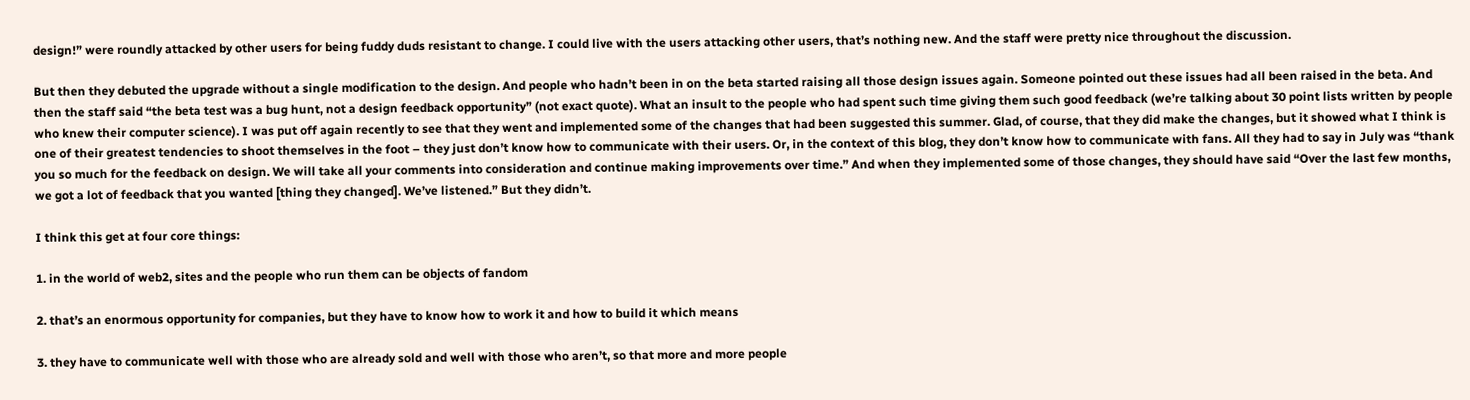design!” were roundly attacked by other users for being fuddy duds resistant to change. I could live with the users attacking other users, that’s nothing new. And the staff were pretty nice throughout the discussion.

But then they debuted the upgrade without a single modification to the design. And people who hadn’t been in on the beta started raising all those design issues again. Someone pointed out these issues had all been raised in the beta. And then the staff said “the beta test was a bug hunt, not a design feedback opportunity” (not exact quote). What an insult to the people who had spent such time giving them such good feedback (we’re talking about 30 point lists written by people who knew their computer science). I was put off again recently to see that they went and implemented some of the changes that had been suggested this summer. Glad, of course, that they did make the changes, but it showed what I think is one of their greatest tendencies to shoot themselves in the foot – they just don’t know how to communicate with their users. Or, in the context of this blog, they don’t know how to communicate with fans. All they had to say in July was “thank you so much for the feedback on design. We will take all your comments into consideration and continue making improvements over time.” And when they implemented some of those changes, they should have said “Over the last few months, we got a lot of feedback that you wanted [thing they changed]. We’ve listened.” But they didn’t.

I think this get at four core things:

1. in the world of web2, sites and the people who run them can be objects of fandom

2. that’s an enormous opportunity for companies, but they have to know how to work it and how to build it which means

3. they have to communicate well with those who are already sold and well with those who aren’t, so that more and more people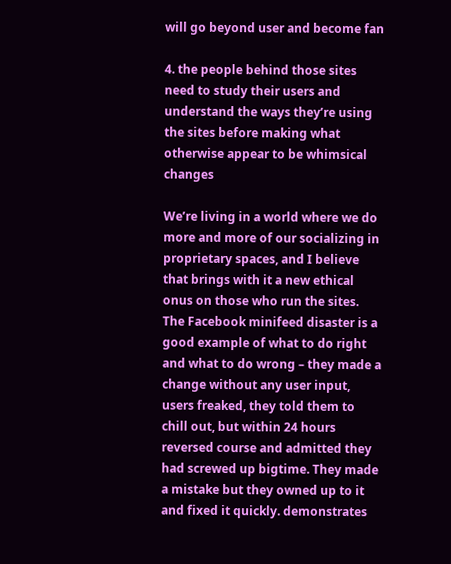will go beyond user and become fan

4. the people behind those sites need to study their users and understand the ways they’re using the sites before making what otherwise appear to be whimsical changes

We’re living in a world where we do more and more of our socializing in proprietary spaces, and I believe that brings with it a new ethical onus on those who run the sites. The Facebook minifeed disaster is a good example of what to do right and what to do wrong – they made a change without any user input, users freaked, they told them to chill out, but within 24 hours reversed course and admitted they had screwed up bigtime. They made a mistake but they owned up to it and fixed it quickly. demonstrates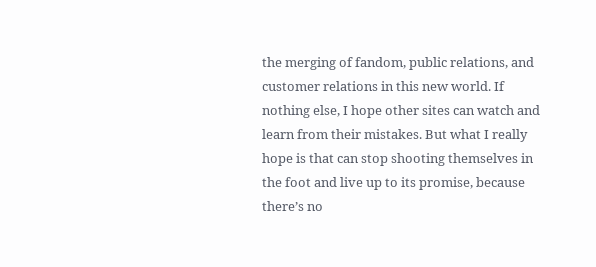the merging of fandom, public relations, and customer relations in this new world. If nothing else, I hope other sites can watch and learn from their mistakes. But what I really hope is that can stop shooting themselves in the foot and live up to its promise, because there’s no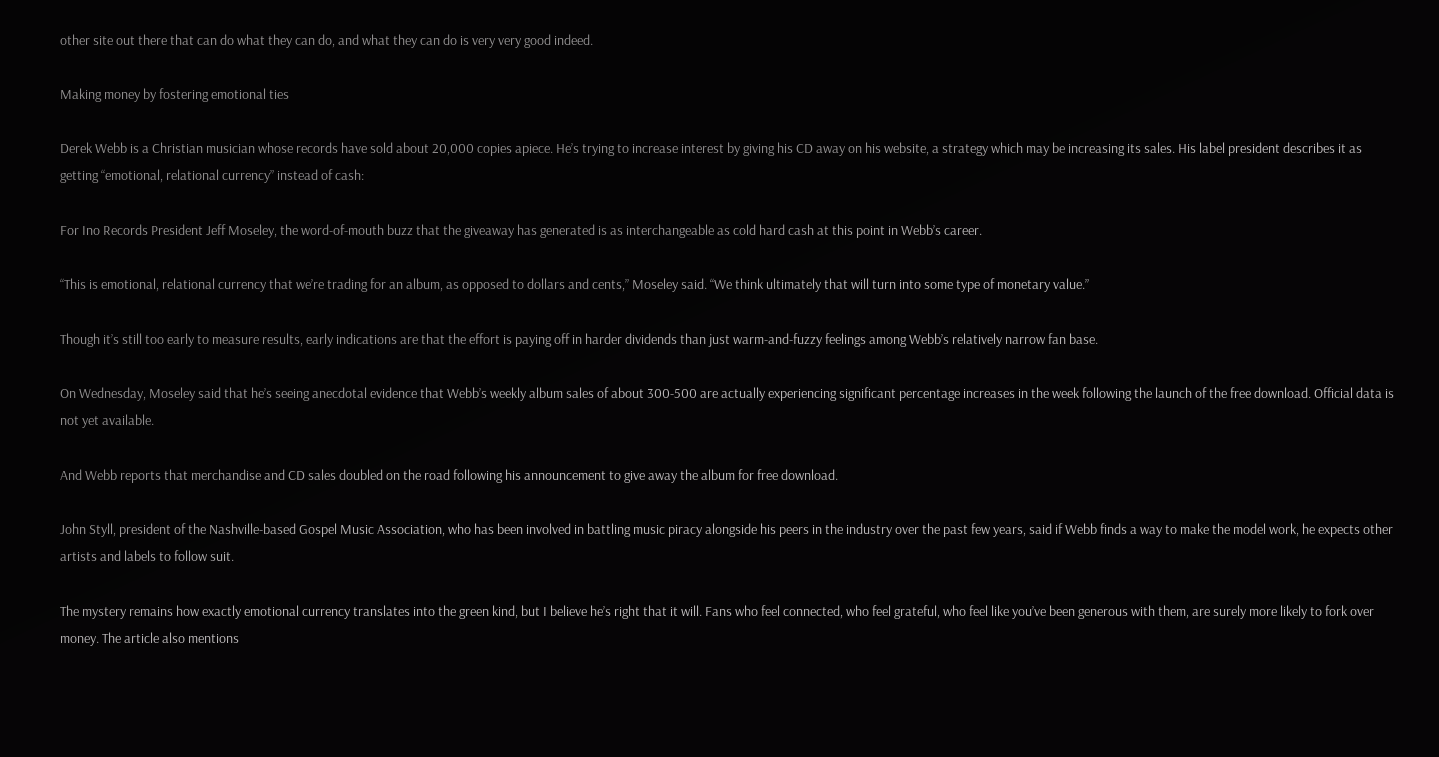other site out there that can do what they can do, and what they can do is very very good indeed.

Making money by fostering emotional ties

Derek Webb is a Christian musician whose records have sold about 20,000 copies apiece. He’s trying to increase interest by giving his CD away on his website, a strategy which may be increasing its sales. His label president describes it as getting “emotional, relational currency” instead of cash:

For Ino Records President Jeff Moseley, the word-of-mouth buzz that the giveaway has generated is as interchangeable as cold hard cash at this point in Webb’s career.

“This is emotional, relational currency that we’re trading for an album, as opposed to dollars and cents,” Moseley said. “We think ultimately that will turn into some type of monetary value.”

Though it’s still too early to measure results, early indications are that the effort is paying off in harder dividends than just warm-and-fuzzy feelings among Webb’s relatively narrow fan base.

On Wednesday, Moseley said that he’s seeing anecdotal evidence that Webb’s weekly album sales of about 300-500 are actually experiencing significant percentage increases in the week following the launch of the free download. Official data is not yet available.

And Webb reports that merchandise and CD sales doubled on the road following his announcement to give away the album for free download.

John Styll, president of the Nashville-based Gospel Music Association, who has been involved in battling music piracy alongside his peers in the industry over the past few years, said if Webb finds a way to make the model work, he expects other artists and labels to follow suit.

The mystery remains how exactly emotional currency translates into the green kind, but I believe he’s right that it will. Fans who feel connected, who feel grateful, who feel like you’ve been generous with them, are surely more likely to fork over money. The article also mentions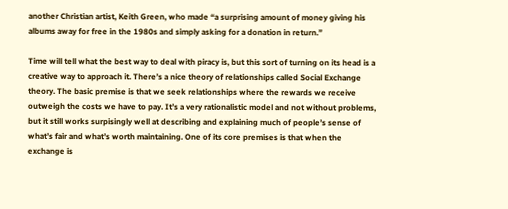another Christian artist, Keith Green, who made “a surprising amount of money giving his albums away for free in the 1980s and simply asking for a donation in return.”

Time will tell what the best way to deal with piracy is, but this sort of turning on its head is a creative way to approach it. There’s a nice theory of relationships called Social Exchange theory. The basic premise is that we seek relationships where the rewards we receive outweigh the costs we have to pay. It’s a very rationalistic model and not without problems, but it still works surpisingly well at describing and explaining much of people’s sense of what’s fair and what’s worth maintaining. One of its core premises is that when the exchange is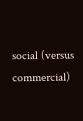social (versus commercial)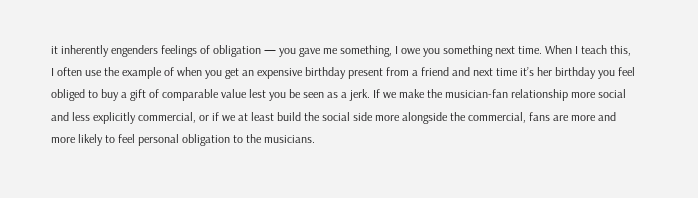it inherently engenders feelings of obligation — you gave me something, I owe you something next time. When I teach this, I often use the example of when you get an expensive birthday present from a friend and next time it’s her birthday you feel obliged to buy a gift of comparable value lest you be seen as a jerk. If we make the musician-fan relationship more social and less explicitly commercial, or if we at least build the social side more alongside the commercial, fans are more and more likely to feel personal obligation to the musicians.